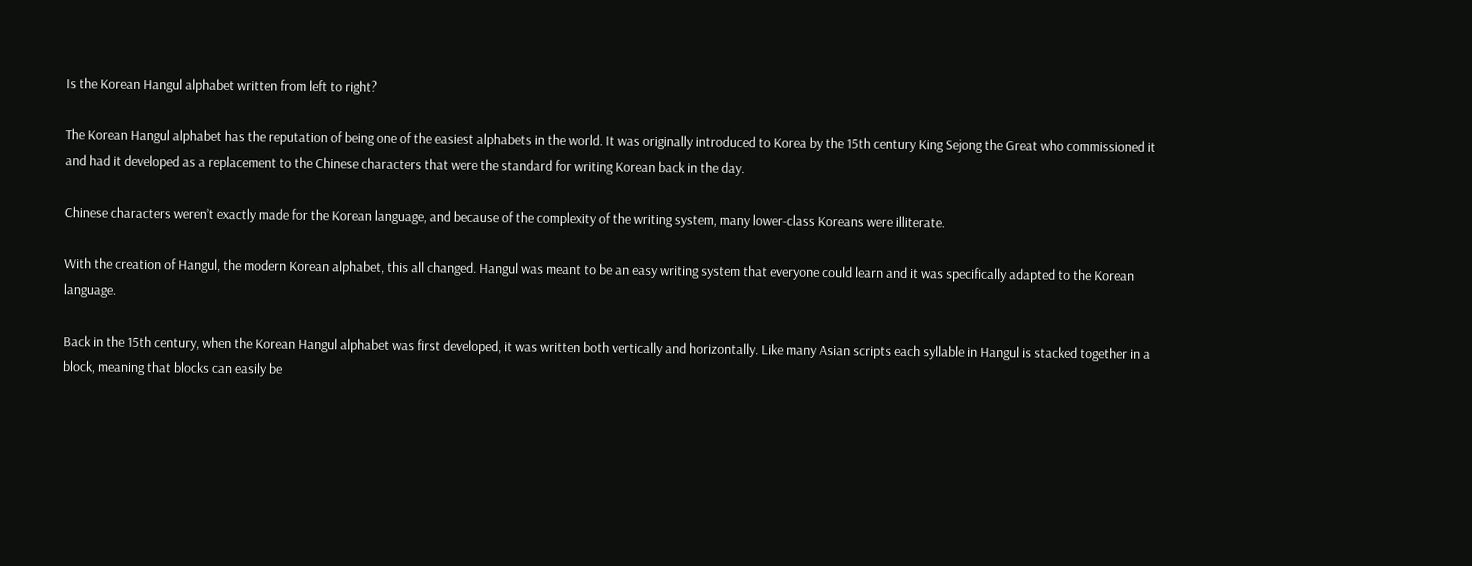Is the Korean Hangul alphabet written from left to right?

The Korean Hangul alphabet has the reputation of being one of the easiest alphabets in the world. It was originally introduced to Korea by the 15th century King Sejong the Great who commissioned it and had it developed as a replacement to the Chinese characters that were the standard for writing Korean back in the day.

Chinese characters weren’t exactly made for the Korean language, and because of the complexity of the writing system, many lower-class Koreans were illiterate.

With the creation of Hangul, the modern Korean alphabet, this all changed. Hangul was meant to be an easy writing system that everyone could learn and it was specifically adapted to the Korean language.

Back in the 15th century, when the Korean Hangul alphabet was first developed, it was written both vertically and horizontally. Like many Asian scripts each syllable in Hangul is stacked together in a block, meaning that blocks can easily be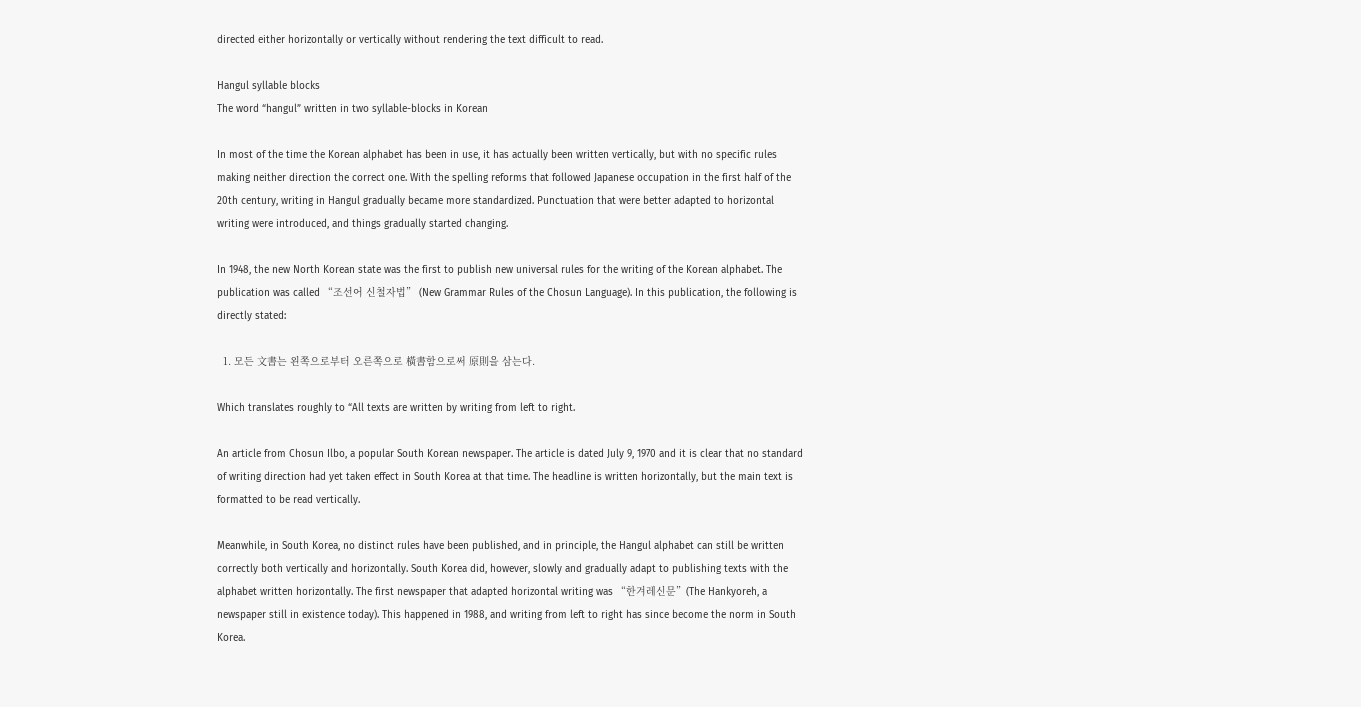directed either horizontally or vertically without rendering the text difficult to read.

Hangul syllable blocks
The word “hangul” written in two syllable-blocks in Korean

In most of the time the Korean alphabet has been in use, it has actually been written vertically, but with no specific rules making neither direction the correct one. With the spelling reforms that followed Japanese occupation in the first half of the 20th century, writing in Hangul gradually became more standardized. Punctuation that were better adapted to horizontal writing were introduced, and things gradually started changing.

In 1948, the new North Korean state was the first to publish new universal rules for the writing of the Korean alphabet. The publication was called “조선어 신철자법” (New Grammar Rules of the Chosun Language). In this publication, the following is directly stated:

  1. 모든 文書는 왼쪽으로부터 오른쪽으로 橫書함으로써 原則을 삼는다.

Which translates roughly to “All texts are written by writing from left to right.

An article from Chosun Ilbo, a popular South Korean newspaper. The article is dated July 9, 1970 and it is clear that no standard of writing direction had yet taken effect in South Korea at that time. The headline is written horizontally, but the main text is formatted to be read vertically.

Meanwhile, in South Korea, no distinct rules have been published, and in principle, the Hangul alphabet can still be written correctly both vertically and horizontally. South Korea did, however, slowly and gradually adapt to publishing texts with the alphabet written horizontally. The first newspaper that adapted horizontal writing was “한겨레신문”(The Hankyoreh, a newspaper still in existence today). This happened in 1988, and writing from left to right has since become the norm in South Korea.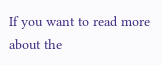If you want to read more about the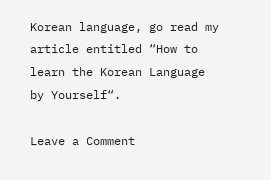Korean language, go read my article entitled “How to learn the Korean Language by Yourself“.

Leave a Comment